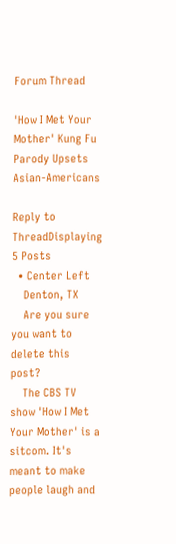Forum Thread

'How I Met Your Mother' Kung Fu Parody Upsets Asian-Americans

Reply to ThreadDisplaying 5 Posts
  • Center Left
    Denton, TX
    Are you sure you want to delete this post?
    The CBS TV show 'How I Met Your Mother' is a sitcom. It's meant to make people laugh and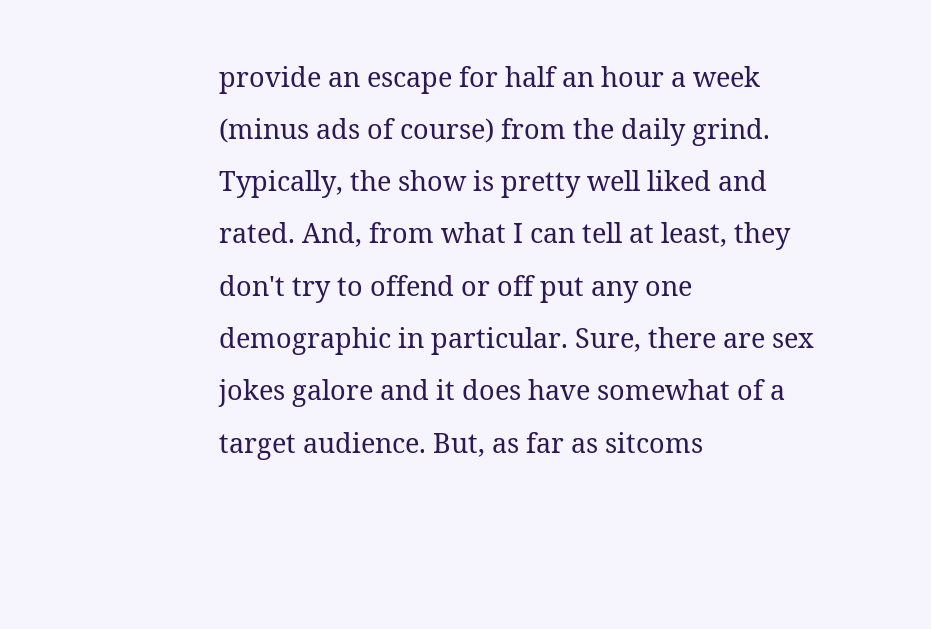provide an escape for half an hour a week (minus ads of course) from the daily grind. Typically, the show is pretty well liked and rated. And, from what I can tell at least, they don't try to offend or off put any one demographic in particular. Sure, there are sex jokes galore and it does have somewhat of a target audience. But, as far as sitcoms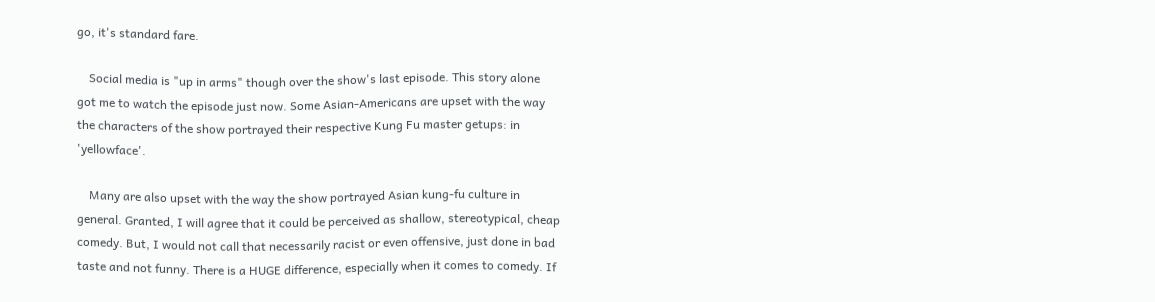go, it's standard fare.

    Social media is "up in arms" though over the show's last episode. This story alone got me to watch the episode just now. Some Asian-Americans are upset with the way the characters of the show portrayed their respective Kung Fu master getups: in 'yellowface'.

    Many are also upset with the way the show portrayed Asian kung-fu culture in general. Granted, I will agree that it could be perceived as shallow, stereotypical, cheap comedy. But, I would not call that necessarily racist or even offensive, just done in bad taste and not funny. There is a HUGE difference, especially when it comes to comedy. If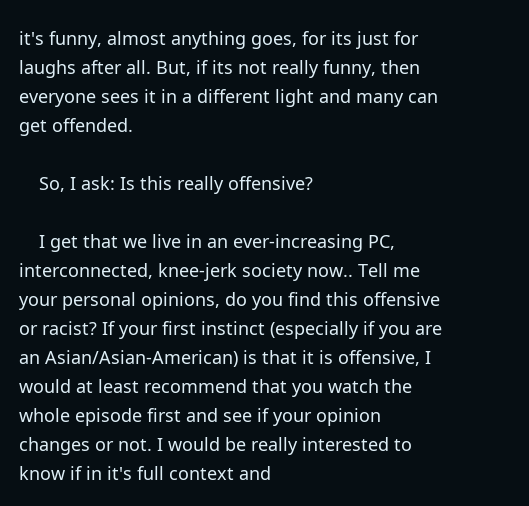it's funny, almost anything goes, for its just for laughs after all. But, if its not really funny, then everyone sees it in a different light and many can get offended.

    So, I ask: Is this really offensive?

    I get that we live in an ever-increasing PC, interconnected, knee-jerk society now.. Tell me your personal opinions, do you find this offensive or racist? If your first instinct (especially if you are an Asian/Asian-American) is that it is offensive, I would at least recommend that you watch the whole episode first and see if your opinion changes or not. I would be really interested to know if in it's full context and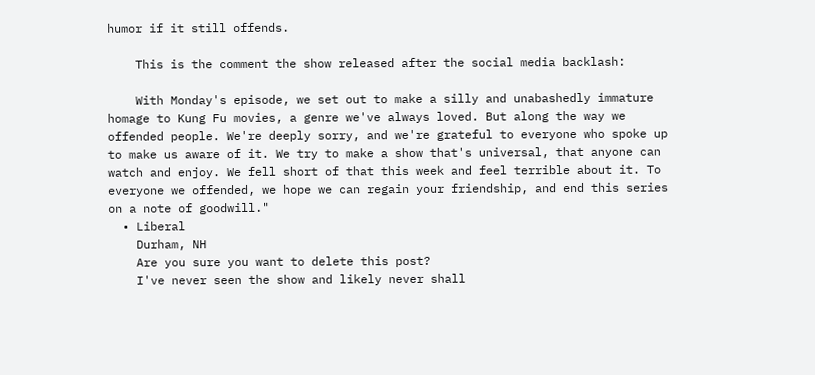humor if it still offends.

    This is the comment the show released after the social media backlash:

    With Monday's episode, we set out to make a silly and unabashedly immature homage to Kung Fu movies, a genre we've always loved. But along the way we offended people. We're deeply sorry, and we're grateful to everyone who spoke up to make us aware of it. We try to make a show that's universal, that anyone can watch and enjoy. We fell short of that this week and feel terrible about it. To everyone we offended, we hope we can regain your friendship, and end this series on a note of goodwill."
  • Liberal
    Durham, NH
    Are you sure you want to delete this post?
    I've never seen the show and likely never shall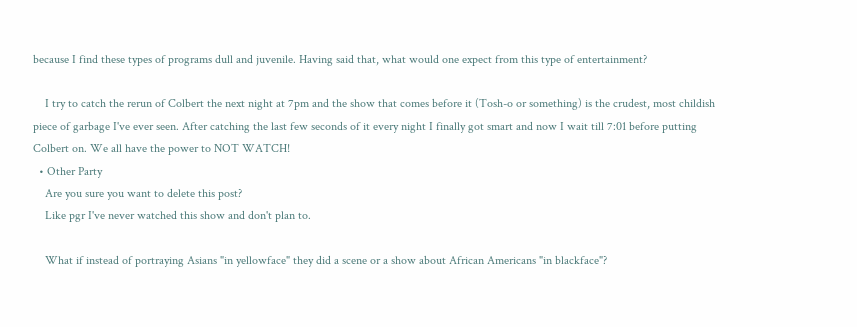because I find these types of programs dull and juvenile. Having said that, what would one expect from this type of entertainment?

    I try to catch the rerun of Colbert the next night at 7pm and the show that comes before it (Tosh-o or something) is the crudest, most childish piece of garbage I've ever seen. After catching the last few seconds of it every night I finally got smart and now I wait till 7:01 before putting Colbert on. We all have the power to NOT WATCH!
  • Other Party
    Are you sure you want to delete this post?
    Like pgr I've never watched this show and don't plan to.

    What if instead of portraying Asians "in yellowface" they did a scene or a show about African Americans "in blackface"?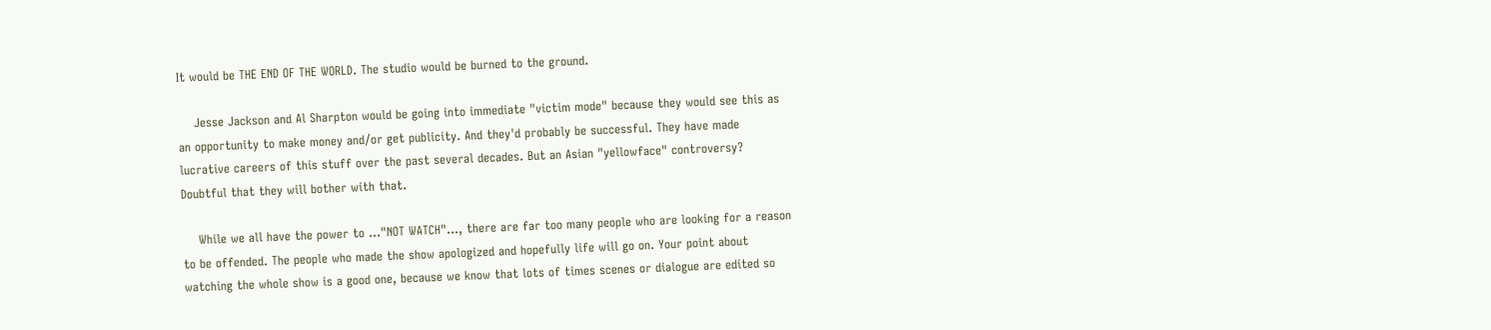It would be THE END OF THE WORLD. The studio would be burned to the ground.

    Jesse Jackson and Al Sharpton would be going into immediate "victim mode" because they would see this as an opportunity to make money and/or get publicity. And they'd probably be successful. They have made lucrative careers of this stuff over the past several decades. But an Asian "yellowface" controversy? Doubtful that they will bother with that.

    While we all have the power to ..."NOT WATCH"..., there are far too many people who are looking for a reason to be offended. The people who made the show apologized and hopefully life will go on. Your point about watching the whole show is a good one, because we know that lots of times scenes or dialogue are edited so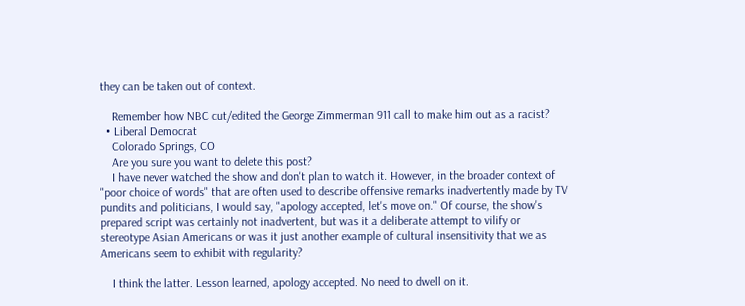they can be taken out of context.

    Remember how NBC cut/edited the George Zimmerman 911 call to make him out as a racist?
  • Liberal Democrat
    Colorado Springs, CO
    Are you sure you want to delete this post?
    I have never watched the show and don't plan to watch it. However, in the broader context of "poor choice of words" that are often used to describe offensive remarks inadvertently made by TV pundits and politicians, I would say, "apology accepted, let's move on." Of course, the show's prepared script was certainly not inadvertent, but was it a deliberate attempt to vilify or stereotype Asian Americans or was it just another example of cultural insensitivity that we as Americans seem to exhibit with regularity?

    I think the latter. Lesson learned, apology accepted. No need to dwell on it.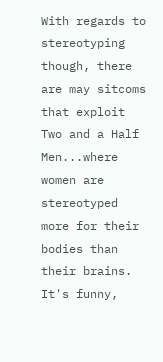With regards to stereotyping though, there are may sitcoms that exploit Two and a Half Men...where women are stereotyped more for their bodies than their brains. It's funny,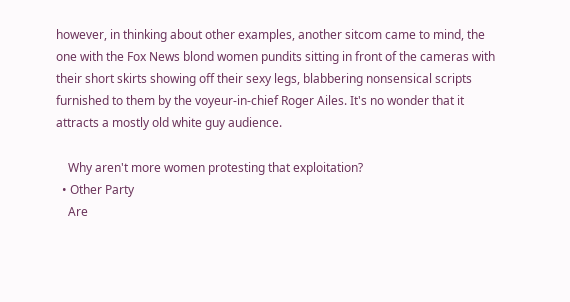however, in thinking about other examples, another sitcom came to mind, the one with the Fox News blond women pundits sitting in front of the cameras with their short skirts showing off their sexy legs, blabbering nonsensical scripts furnished to them by the voyeur-in-chief Roger Ailes. It's no wonder that it attracts a mostly old white guy audience.

    Why aren't more women protesting that exploitation?
  • Other Party
    Are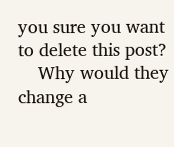you sure you want to delete this post?
    Why would they change a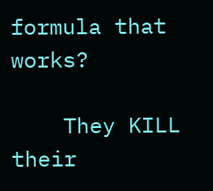formula that works?

    They KILL their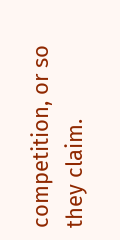competition, or so they claim.